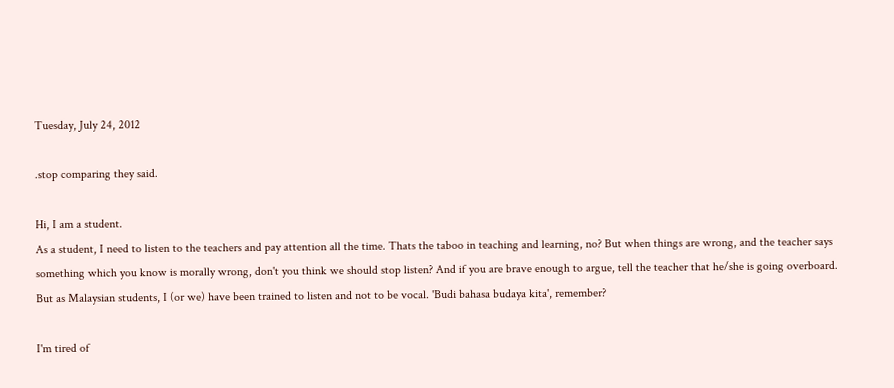Tuesday, July 24, 2012

.stop comparing they said.

Hi, I am a student.
As a student, I need to listen to the teachers and pay attention all the time. Thats the taboo in teaching and learning, no? But when things are wrong, and the teacher says something which you know is morally wrong, don't you think we should stop listen? And if you are brave enough to argue, tell the teacher that he/she is going overboard. But as Malaysian students, I (or we) have been trained to listen and not to be vocal. 'Budi bahasa budaya kita', remember?

I'm tired of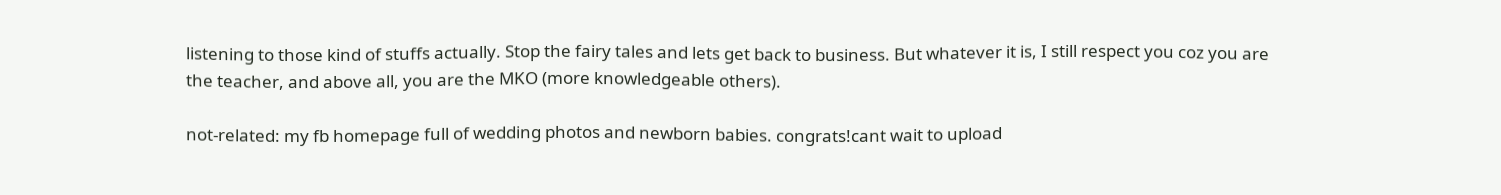listening to those kind of stuffs actually. Stop the fairy tales and lets get back to business. But whatever it is, I still respect you coz you are the teacher, and above all, you are the MKO (more knowledgeable others).

not-related: my fb homepage full of wedding photos and newborn babies. congrats!cant wait to upload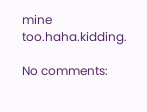mine too.haha.kidding.

No comments: